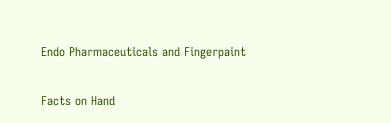Endo Pharmaceuticals and Fingerpaint

Facts on Hand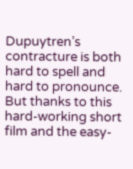Dupuytren’s contracture is both hard to spell and hard to pronounce. But thanks to this hard-working short film and the easy-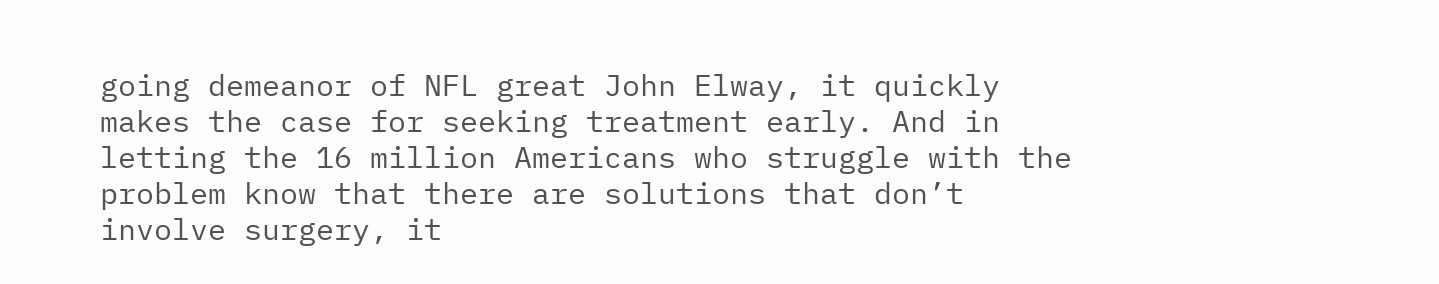going demeanor of NFL great John Elway, it quickly makes the case for seeking treatment early. And in letting the 16 million Americans who struggle with the problem know that there are solutions that don’t involve surgery, it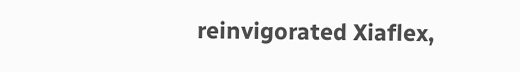reinvigorated Xiaflex,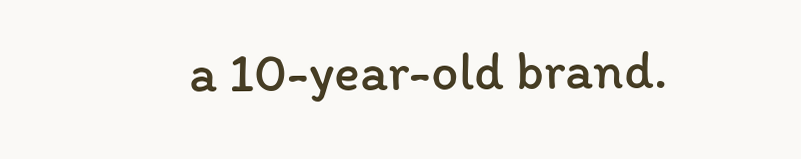a 10-year-old brand.